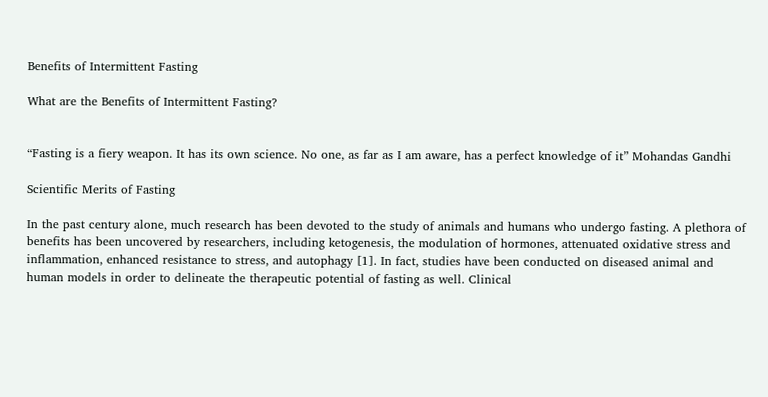Benefits of Intermittent Fasting

What are the Benefits of Intermittent Fasting?


“Fasting is a fiery weapon. It has its own science. No one, as far as I am aware, has a perfect knowledge of it” Mohandas Gandhi

Scientific Merits of Fasting

In the past century alone, much research has been devoted to the study of animals and humans who undergo fasting. A plethora of benefits has been uncovered by researchers, including ketogenesis, the modulation of hormones, attenuated oxidative stress and inflammation, enhanced resistance to stress, and autophagy [1]. In fact, studies have been conducted on diseased animal and human models in order to delineate the therapeutic potential of fasting as well. Clinical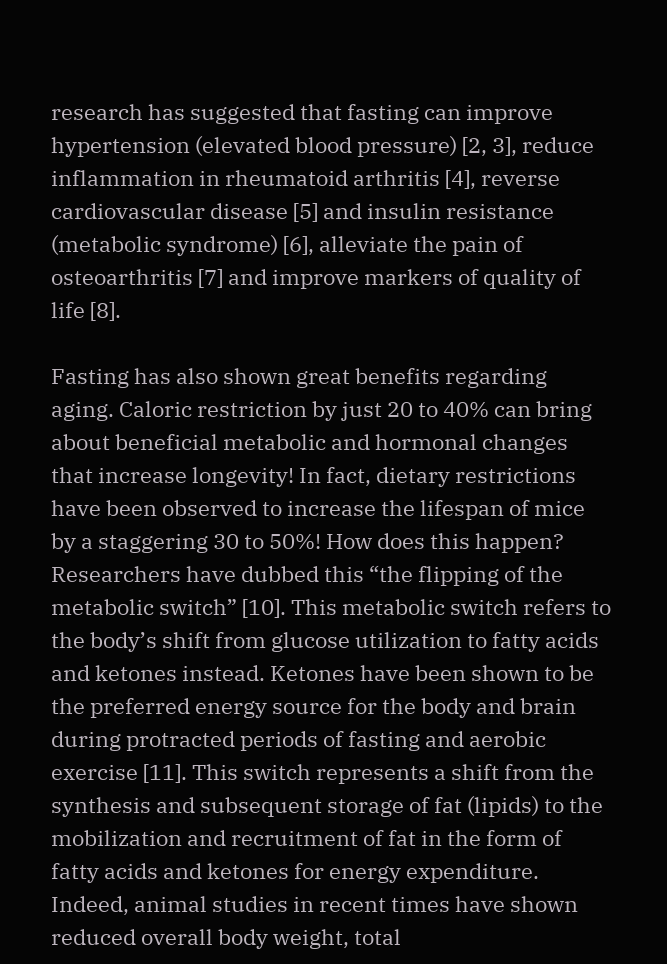research has suggested that fasting can improve hypertension (elevated blood pressure) [2, 3], reduce inflammation in rheumatoid arthritis [4], reverse cardiovascular disease [5] and insulin resistance (metabolic syndrome) [6], alleviate the pain of osteoarthritis [7] and improve markers of quality of life [8].

Fasting has also shown great benefits regarding aging. Caloric restriction by just 20 to 40% can bring about beneficial metabolic and hormonal changes that increase longevity! In fact, dietary restrictions have been observed to increase the lifespan of mice by a staggering 30 to 50%! How does this happen? Researchers have dubbed this “the flipping of the metabolic switch” [10]. This metabolic switch refers to the body’s shift from glucose utilization to fatty acids and ketones instead. Ketones have been shown to be the preferred energy source for the body and brain during protracted periods of fasting and aerobic exercise [11]. This switch represents a shift from the synthesis and subsequent storage of fat (lipids) to the mobilization and recruitment of fat in the form of fatty acids and ketones for energy expenditure. Indeed, animal studies in recent times have shown reduced overall body weight, total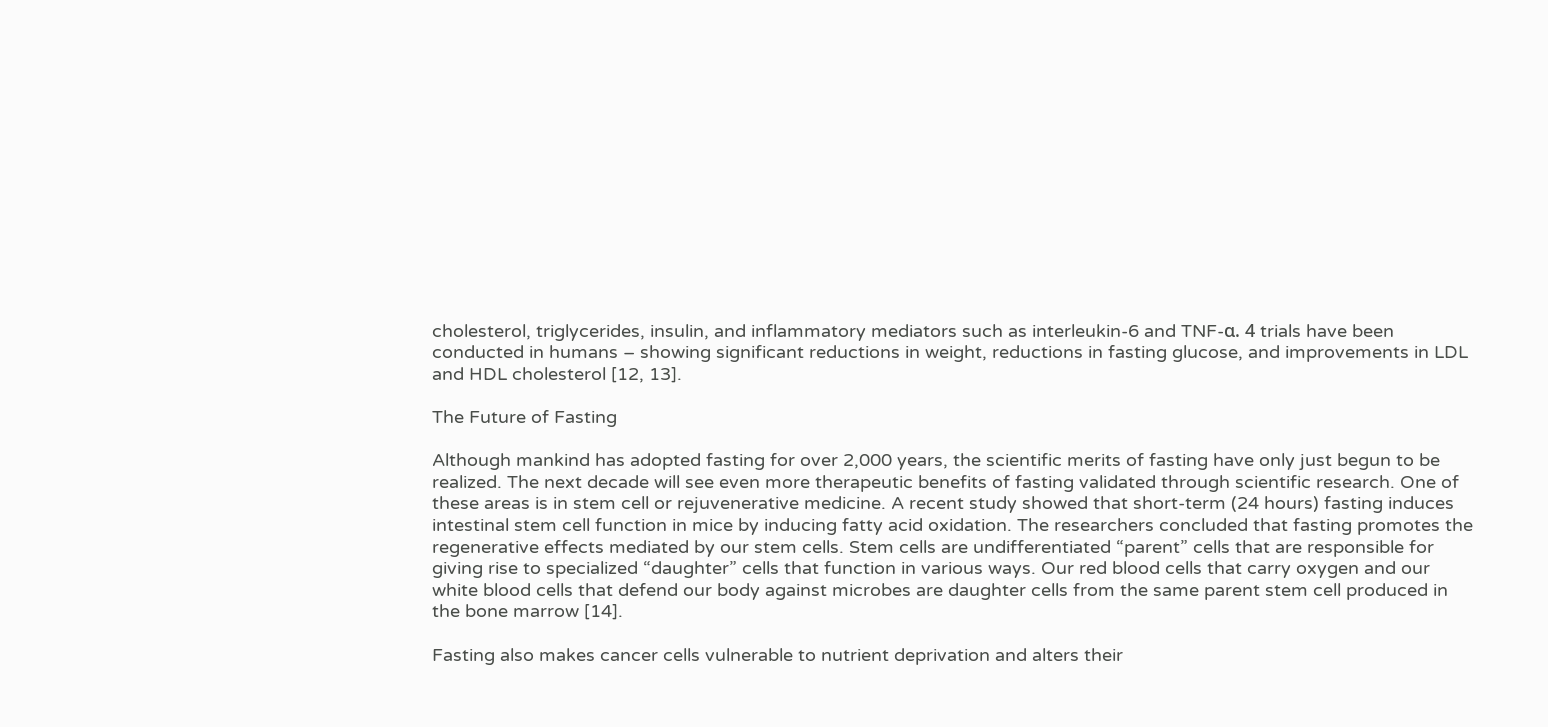cholesterol, triglycerides, insulin, and inflammatory mediators such as interleukin-6 and TNF-α. 4 trials have been conducted in humans – showing significant reductions in weight, reductions in fasting glucose, and improvements in LDL and HDL cholesterol [12, 13].

The Future of Fasting

Although mankind has adopted fasting for over 2,000 years, the scientific merits of fasting have only just begun to be realized. The next decade will see even more therapeutic benefits of fasting validated through scientific research. One of these areas is in stem cell or rejuvenerative medicine. A recent study showed that short-term (24 hours) fasting induces intestinal stem cell function in mice by inducing fatty acid oxidation. The researchers concluded that fasting promotes the regenerative effects mediated by our stem cells. Stem cells are undifferentiated “parent” cells that are responsible for giving rise to specialized “daughter” cells that function in various ways. Our red blood cells that carry oxygen and our white blood cells that defend our body against microbes are daughter cells from the same parent stem cell produced in the bone marrow [14].

Fasting also makes cancer cells vulnerable to nutrient deprivation and alters their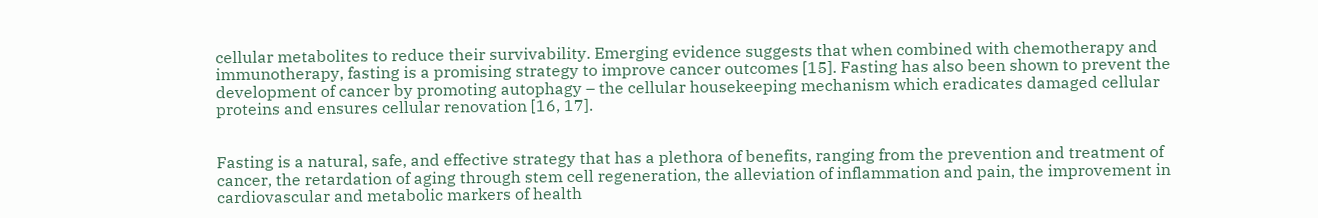cellular metabolites to reduce their survivability. Emerging evidence suggests that when combined with chemotherapy and immunotherapy, fasting is a promising strategy to improve cancer outcomes [15]. Fasting has also been shown to prevent the development of cancer by promoting autophagy – the cellular housekeeping mechanism which eradicates damaged cellular proteins and ensures cellular renovation [16, 17].


Fasting is a natural, safe, and effective strategy that has a plethora of benefits, ranging from the prevention and treatment of cancer, the retardation of aging through stem cell regeneration, the alleviation of inflammation and pain, the improvement in cardiovascular and metabolic markers of health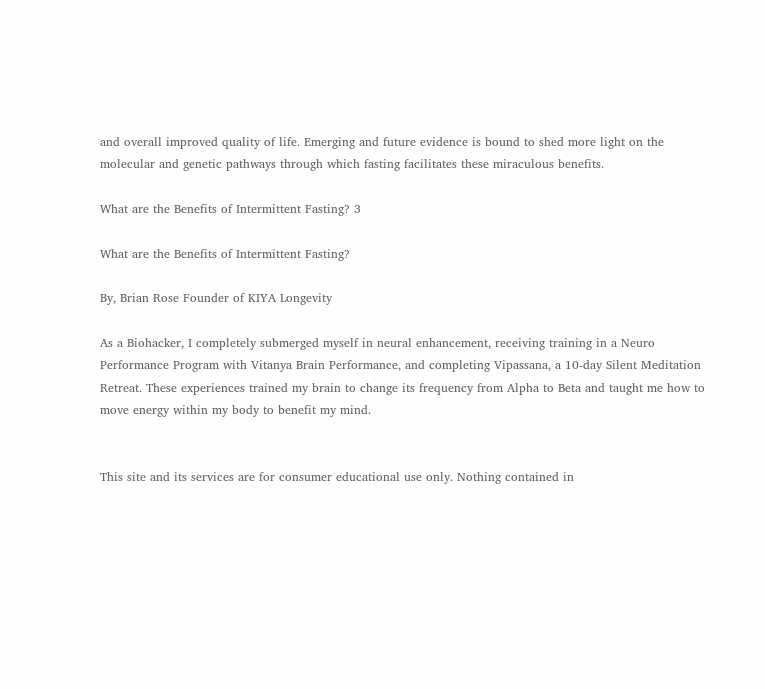and overall improved quality of life. Emerging and future evidence is bound to shed more light on the molecular and genetic pathways through which fasting facilitates these miraculous benefits.

What are the Benefits of Intermittent Fasting? 3

What are the Benefits of Intermittent Fasting?

By, Brian Rose Founder of KIYA Longevity

As a Biohacker, I completely submerged myself in neural enhancement, receiving training in a Neuro Performance Program with Vitanya Brain Performance, and completing Vipassana, a 10-day Silent Meditation Retreat. These experiences trained my brain to change its frequency from Alpha to Beta and taught me how to move energy within my body to benefit my mind.


This site and its services are for consumer educational use only. Nothing contained in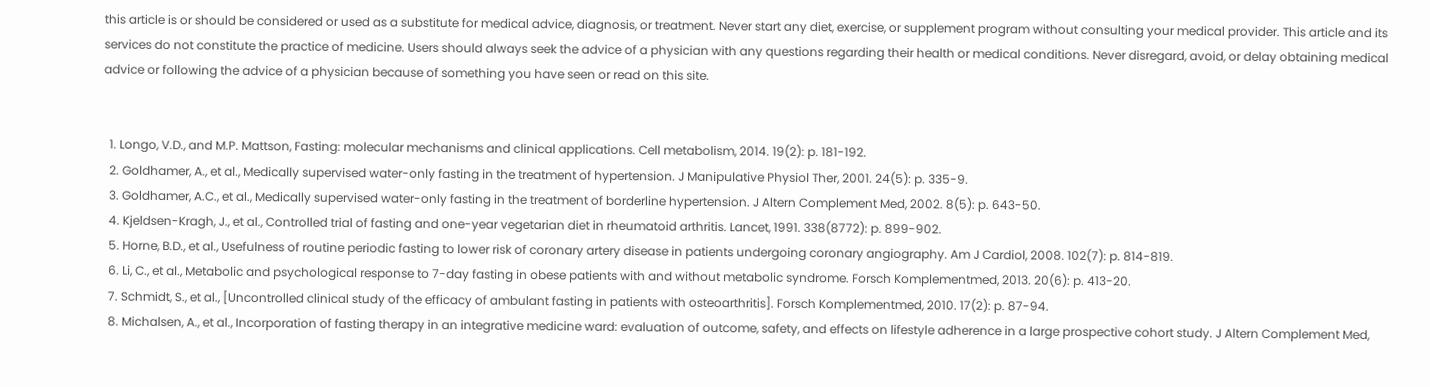this article is or should be considered or used as a substitute for medical advice, diagnosis, or treatment. Never start any diet, exercise, or supplement program without consulting your medical provider. This article and its services do not constitute the practice of medicine. Users should always seek the advice of a physician with any questions regarding their health or medical conditions. Never disregard, avoid, or delay obtaining medical advice or following the advice of a physician because of something you have seen or read on this site.


  1. Longo, V.D., and M.P. Mattson, Fasting: molecular mechanisms and clinical applications. Cell metabolism, 2014. 19(2): p. 181-192.
  2. Goldhamer, A., et al., Medically supervised water-only fasting in the treatment of hypertension. J Manipulative Physiol Ther, 2001. 24(5): p. 335-9.
  3. Goldhamer, A.C., et al., Medically supervised water-only fasting in the treatment of borderline hypertension. J Altern Complement Med, 2002. 8(5): p. 643-50.
  4. Kjeldsen-Kragh, J., et al., Controlled trial of fasting and one-year vegetarian diet in rheumatoid arthritis. Lancet, 1991. 338(8772): p. 899-902.
  5. Horne, B.D., et al., Usefulness of routine periodic fasting to lower risk of coronary artery disease in patients undergoing coronary angiography. Am J Cardiol, 2008. 102(7): p. 814-819.
  6. Li, C., et al., Metabolic and psychological response to 7-day fasting in obese patients with and without metabolic syndrome. Forsch Komplementmed, 2013. 20(6): p. 413-20.
  7. Schmidt, S., et al., [Uncontrolled clinical study of the efficacy of ambulant fasting in patients with osteoarthritis]. Forsch Komplementmed, 2010. 17(2): p. 87-94.
  8. Michalsen, A., et al., Incorporation of fasting therapy in an integrative medicine ward: evaluation of outcome, safety, and effects on lifestyle adherence in a large prospective cohort study. J Altern Complement Med,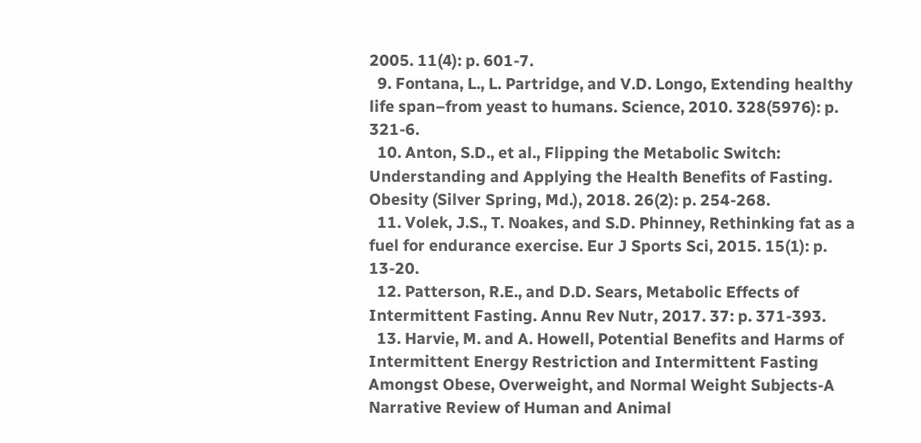2005. 11(4): p. 601-7.
  9. Fontana, L., L. Partridge, and V.D. Longo, Extending healthy life span–from yeast to humans. Science, 2010. 328(5976): p. 321-6.
  10. Anton, S.D., et al., Flipping the Metabolic Switch: Understanding and Applying the Health Benefits of Fasting. Obesity (Silver Spring, Md.), 2018. 26(2): p. 254-268.
  11. Volek, J.S., T. Noakes, and S.D. Phinney, Rethinking fat as a fuel for endurance exercise. Eur J Sports Sci, 2015. 15(1): p. 13-20.
  12. Patterson, R.E., and D.D. Sears, Metabolic Effects of Intermittent Fasting. Annu Rev Nutr, 2017. 37: p. 371-393.
  13. Harvie, M. and A. Howell, Potential Benefits and Harms of Intermittent Energy Restriction and Intermittent Fasting Amongst Obese, Overweight, and Normal Weight Subjects-A Narrative Review of Human and Animal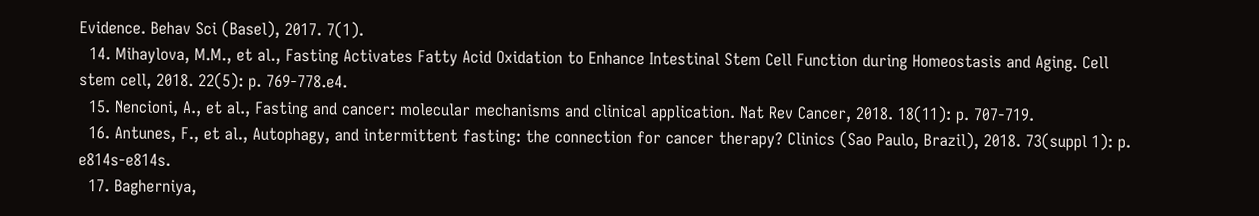Evidence. Behav Sci (Basel), 2017. 7(1).
  14. Mihaylova, M.M., et al., Fasting Activates Fatty Acid Oxidation to Enhance Intestinal Stem Cell Function during Homeostasis and Aging. Cell stem cell, 2018. 22(5): p. 769-778.e4.
  15. Nencioni, A., et al., Fasting and cancer: molecular mechanisms and clinical application. Nat Rev Cancer, 2018. 18(11): p. 707-719.
  16. Antunes, F., et al., Autophagy, and intermittent fasting: the connection for cancer therapy? Clinics (Sao Paulo, Brazil), 2018. 73(suppl 1): p. e814s-e814s.
  17. Bagherniya,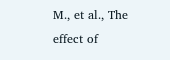M., et al., The effect of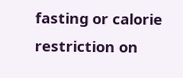fasting or calorie restriction on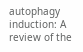autophagy induction: A review of the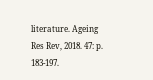literature. Ageing Res Rev, 2018. 47: p. 183-197.